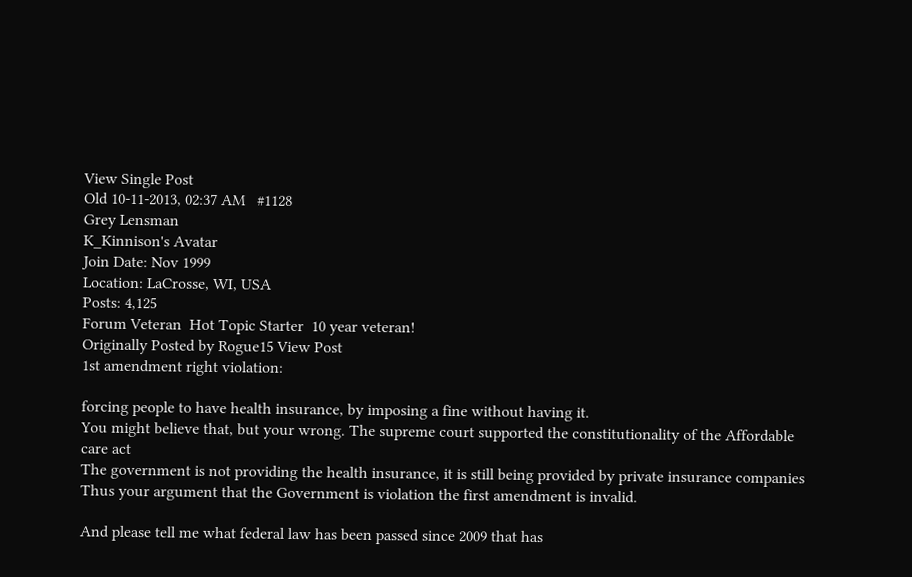View Single Post
Old 10-11-2013, 02:37 AM   #1128
Grey Lensman
K_Kinnison's Avatar
Join Date: Nov 1999
Location: LaCrosse, WI, USA
Posts: 4,125
Forum Veteran  Hot Topic Starter  10 year veteran!
Originally Posted by Rogue15 View Post
1st amendment right violation:

forcing people to have health insurance, by imposing a fine without having it.
You might believe that, but your wrong. The supreme court supported the constitutionality of the Affordable care act
The government is not providing the health insurance, it is still being provided by private insurance companies
Thus your argument that the Government is violation the first amendment is invalid.

And please tell me what federal law has been passed since 2009 that has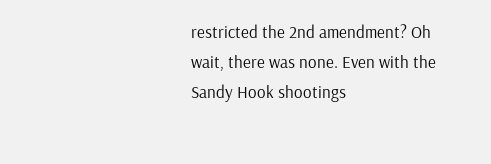restricted the 2nd amendment? Oh wait, there was none. Even with the Sandy Hook shootings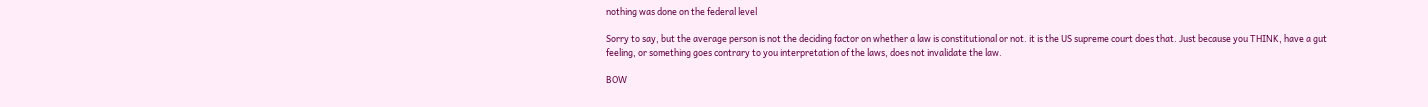nothing was done on the federal level

Sorry to say, but the average person is not the deciding factor on whether a law is constitutional or not. it is the US supreme court does that. Just because you THINK, have a gut feeling, or something goes contrary to you interpretation of the laws, does not invalidate the law.

BOW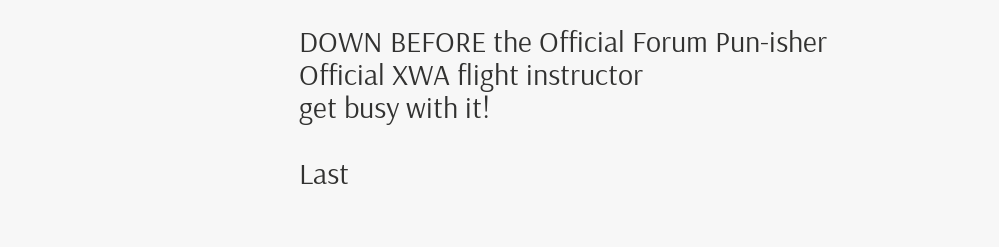DOWN BEFORE the Official Forum Pun-isher
Official XWA flight instructor
get busy with it!

Last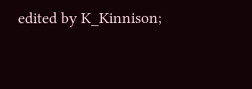edited by K_Kinnison;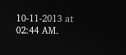10-11-2013 at 02:44 AM.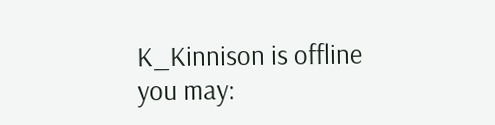K_Kinnison is offline   you may: